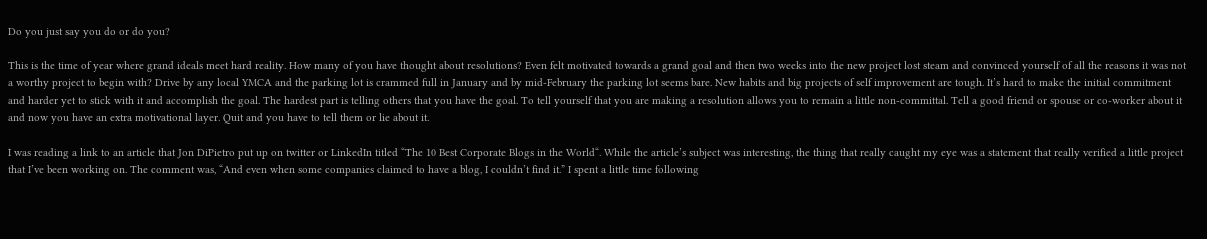Do you just say you do or do you?

This is the time of year where grand ideals meet hard reality. How many of you have thought about resolutions? Even felt motivated towards a grand goal and then two weeks into the new project lost steam and convinced yourself of all the reasons it was not a worthy project to begin with? Drive by any local YMCA and the parking lot is crammed full in January and by mid-February the parking lot seems bare. New habits and big projects of self improvement are tough. It’s hard to make the initial commitment and harder yet to stick with it and accomplish the goal. The hardest part is telling others that you have the goal. To tell yourself that you are making a resolution allows you to remain a little non-committal. Tell a good friend or spouse or co-worker about it and now you have an extra motivational layer. Quit and you have to tell them or lie about it.

I was reading a link to an article that Jon DiPietro put up on twitter or LinkedIn titled “The 10 Best Corporate Blogs in the World“. While the article’s subject was interesting, the thing that really caught my eye was a statement that really verified a little project that I’ve been working on. The comment was, “And even when some companies claimed to have a blog, I couldn’t find it.” I spent a little time following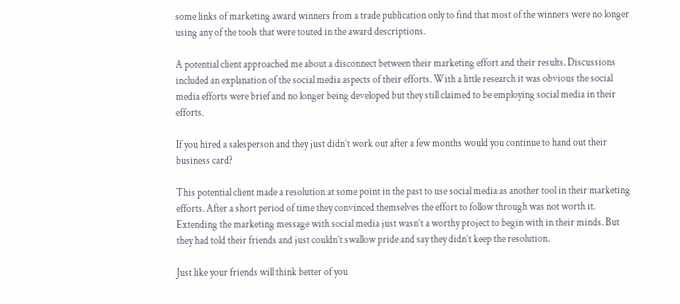some links of marketing award winners from a trade publication only to find that most of the winners were no longer using any of the tools that were touted in the award descriptions.

A potential client approached me about a disconnect between their marketing effort and their results. Discussions included an explanation of the social media aspects of their efforts. With a little research it was obvious the social media efforts were brief and no longer being developed but they still claimed to be employing social media in their efforts.

If you hired a salesperson and they just didn’t work out after a few months would you continue to hand out their business card?

This potential client made a resolution at some point in the past to use social media as another tool in their marketing efforts. After a short period of time they convinced themselves the effort to follow through was not worth it. Extending the marketing message with social media just wasn’t a worthy project to begin with in their minds. But they had told their friends and just couldn’t swallow pride and say they didn’t keep the resolution.

Just like your friends will think better of you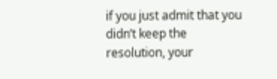if you just admit that you didn’t keep the resolution, your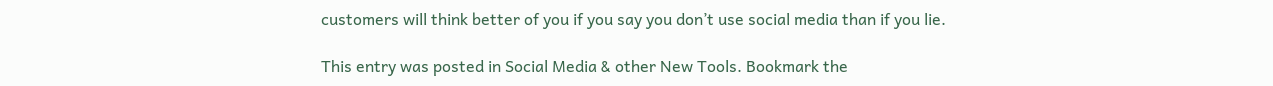customers will think better of you if you say you don’t use social media than if you lie.

This entry was posted in Social Media & other New Tools. Bookmark the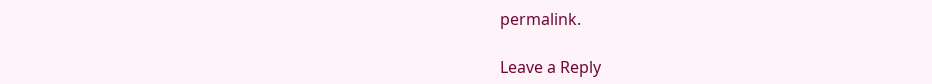permalink.

Leave a Reply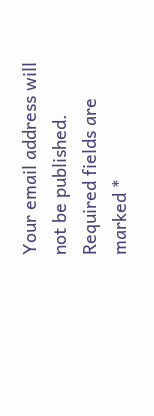Your email address will not be published. Required fields are marked *